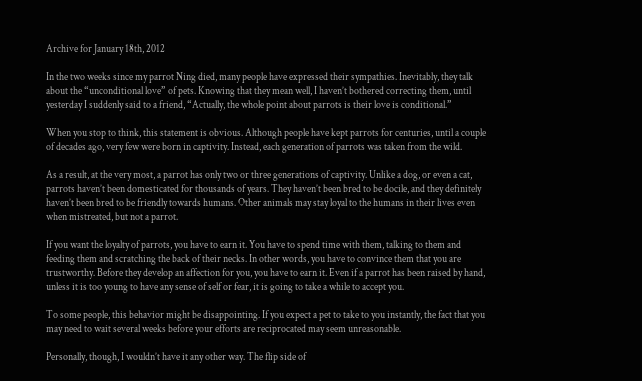Archive for January 18th, 2012

In the two weeks since my parrot Ning died, many people have expressed their sympathies. Inevitably, they talk about the “unconditional love” of pets. Knowing that they mean well, I haven’t bothered correcting them, until yesterday I suddenly said to a friend, “Actually, the whole point about parrots is their love is conditional.”

When you stop to think, this statement is obvious. Although people have kept parrots for centuries, until a couple of decades ago, very few were born in captivity. Instead, each generation of parrots was taken from the wild.

As a result, at the very most, a parrot has only two or three generations of captivity. Unlike a dog, or even a cat, parrots haven’t been domesticated for thousands of years. They haven’t been bred to be docile, and they definitely haven’t been bred to be friendly towards humans. Other animals may stay loyal to the humans in their lives even when mistreated, but not a parrot.

If you want the loyalty of parrots, you have to earn it. You have to spend time with them, talking to them and feeding them and scratching the back of their necks. In other words, you have to convince them that you are trustworthy. Before they develop an affection for you, you have to earn it. Even if a parrot has been raised by hand, unless it is too young to have any sense of self or fear, it is going to take a while to accept you.

To some people, this behavior might be disappointing. If you expect a pet to take to you instantly, the fact that you may need to wait several weeks before your efforts are reciprocated may seem unreasonable.

Personally, though, I wouldn’t have it any other way. The flip side of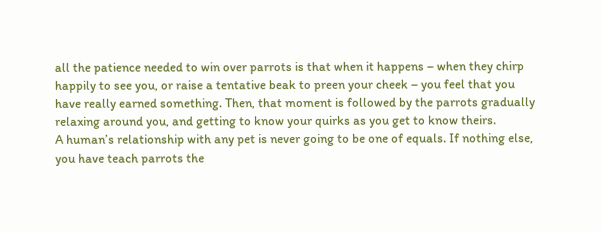all the patience needed to win over parrots is that when it happens – when they chirp happily to see you, or raise a tentative beak to preen your cheek – you feel that you have really earned something. Then, that moment is followed by the parrots gradually relaxing around you, and getting to know your quirks as you get to know theirs.
A human’s relationship with any pet is never going to be one of equals. If nothing else, you have teach parrots the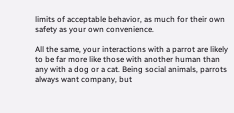limits of acceptable behavior, as much for their own safety as your own convenience.

All the same, your interactions with a parrot are likely to be far more like those with another human than any with a dog or a cat. Being social animals, parrots always want company, but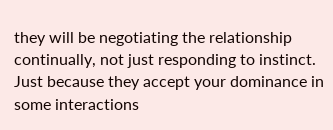they will be negotiating the relationship continually, not just responding to instinct. Just because they accept your dominance in some interactions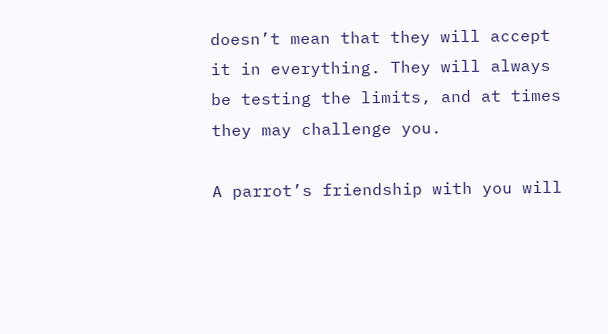doesn’t mean that they will accept it in everything. They will always be testing the limits, and at times they may challenge you.

A parrot’s friendship with you will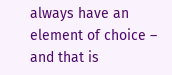always have an element of choice – and that is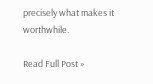precisely what makes it worthwhile.

Read Full Post »